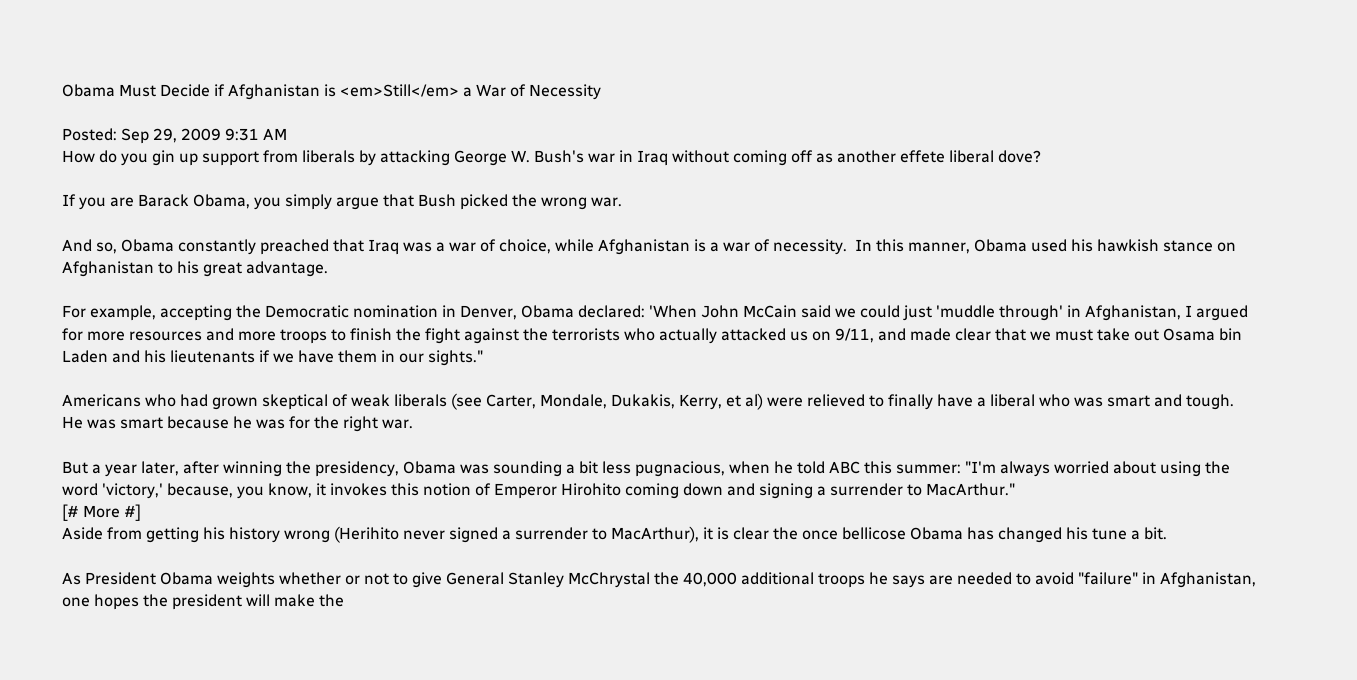Obama Must Decide if Afghanistan is <em>Still</em> a War of Necessity

Posted: Sep 29, 2009 9:31 AM
How do you gin up support from liberals by attacking George W. Bush's war in Iraq without coming off as another effete liberal dove?

If you are Barack Obama, you simply argue that Bush picked the wrong war.

And so, Obama constantly preached that Iraq was a war of choice, while Afghanistan is a war of necessity.  In this manner, Obama used his hawkish stance on Afghanistan to his great advantage.

For example, accepting the Democratic nomination in Denver, Obama declared: 'When John McCain said we could just 'muddle through' in Afghanistan, I argued for more resources and more troops to finish the fight against the terrorists who actually attacked us on 9/11, and made clear that we must take out Osama bin Laden and his lieutenants if we have them in our sights."

Americans who had grown skeptical of weak liberals (see Carter, Mondale, Dukakis, Kerry, et al) were relieved to finally have a liberal who was smart and tough.  He was smart because he was for the right war.

But a year later, after winning the presidency, Obama was sounding a bit less pugnacious, when he told ABC this summer: "I'm always worried about using the word 'victory,' because, you know, it invokes this notion of Emperor Hirohito coming down and signing a surrender to MacArthur."
[# More #]
Aside from getting his history wrong (Herihito never signed a surrender to MacArthur), it is clear the once bellicose Obama has changed his tune a bit.

As President Obama weights whether or not to give General Stanley McChrystal the 40,000 additional troops he says are needed to avoid "failure" in Afghanistan, one hopes the president will make the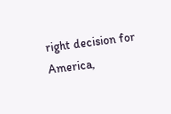right decision for America,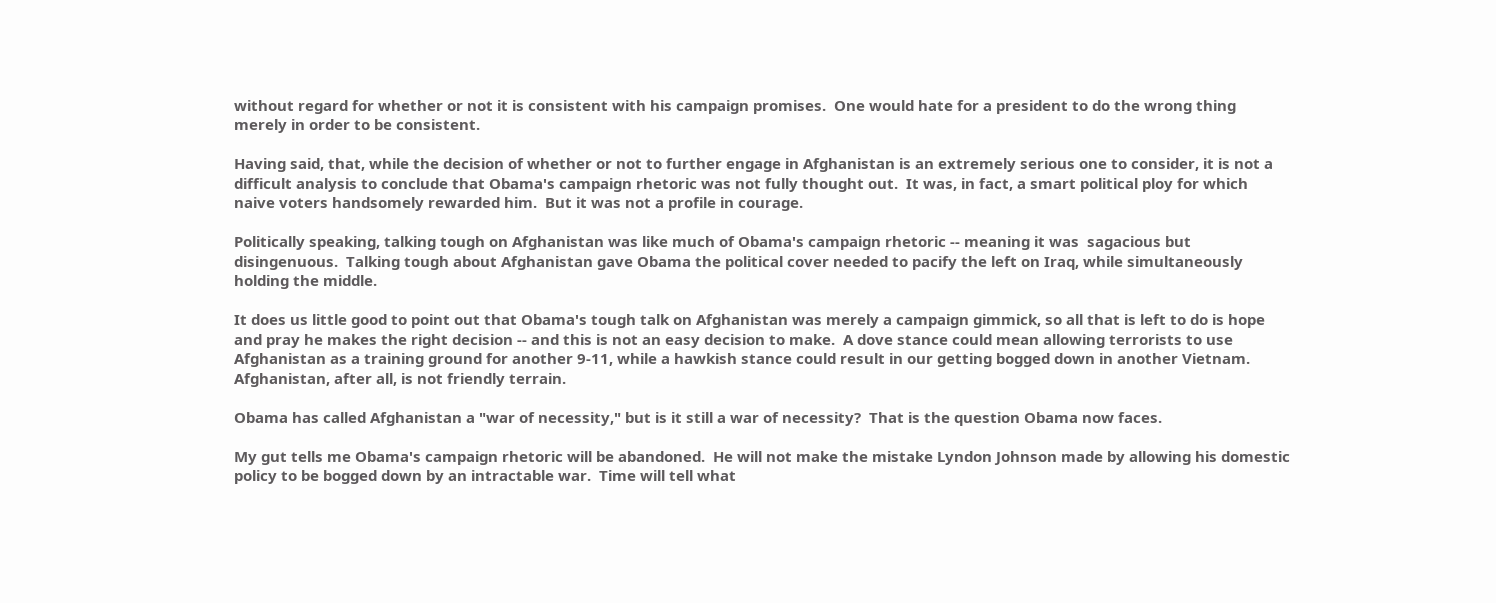without regard for whether or not it is consistent with his campaign promises.  One would hate for a president to do the wrong thing merely in order to be consistent.

Having said, that, while the decision of whether or not to further engage in Afghanistan is an extremely serious one to consider, it is not a difficult analysis to conclude that Obama's campaign rhetoric was not fully thought out.  It was, in fact, a smart political ploy for which naive voters handsomely rewarded him.  But it was not a profile in courage.

Politically speaking, talking tough on Afghanistan was like much of Obama's campaign rhetoric -- meaning it was  sagacious but disingenuous.  Talking tough about Afghanistan gave Obama the political cover needed to pacify the left on Iraq, while simultaneously holding the middle.

It does us little good to point out that Obama's tough talk on Afghanistan was merely a campaign gimmick, so all that is left to do is hope and pray he makes the right decision -- and this is not an easy decision to make.  A dove stance could mean allowing terrorists to use Afghanistan as a training ground for another 9-11, while a hawkish stance could result in our getting bogged down in another Vietnam.  Afghanistan, after all, is not friendly terrain.

Obama has called Afghanistan a "war of necessity," but is it still a war of necessity?  That is the question Obama now faces.

My gut tells me Obama's campaign rhetoric will be abandoned.  He will not make the mistake Lyndon Johnson made by allowing his domestic policy to be bogged down by an intractable war.  Time will tell what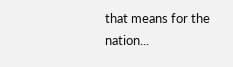that means for the nation...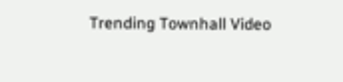Trending Townhall Video